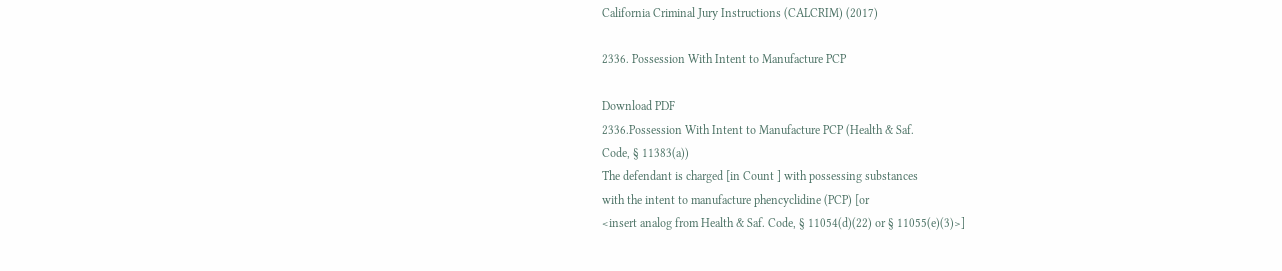California Criminal Jury Instructions (CALCRIM) (2017)

2336. Possession With Intent to Manufacture PCP

Download PDF
2336.Possession With Intent to Manufacture PCP (Health & Saf.
Code, § 11383(a))
The defendant is charged [in Count ] with possessing substances
with the intent to manufacture phencyclidine (PCP) [or
<insert analog from Health & Saf. Code, § 11054(d)(22) or § 11055(e)(3)>]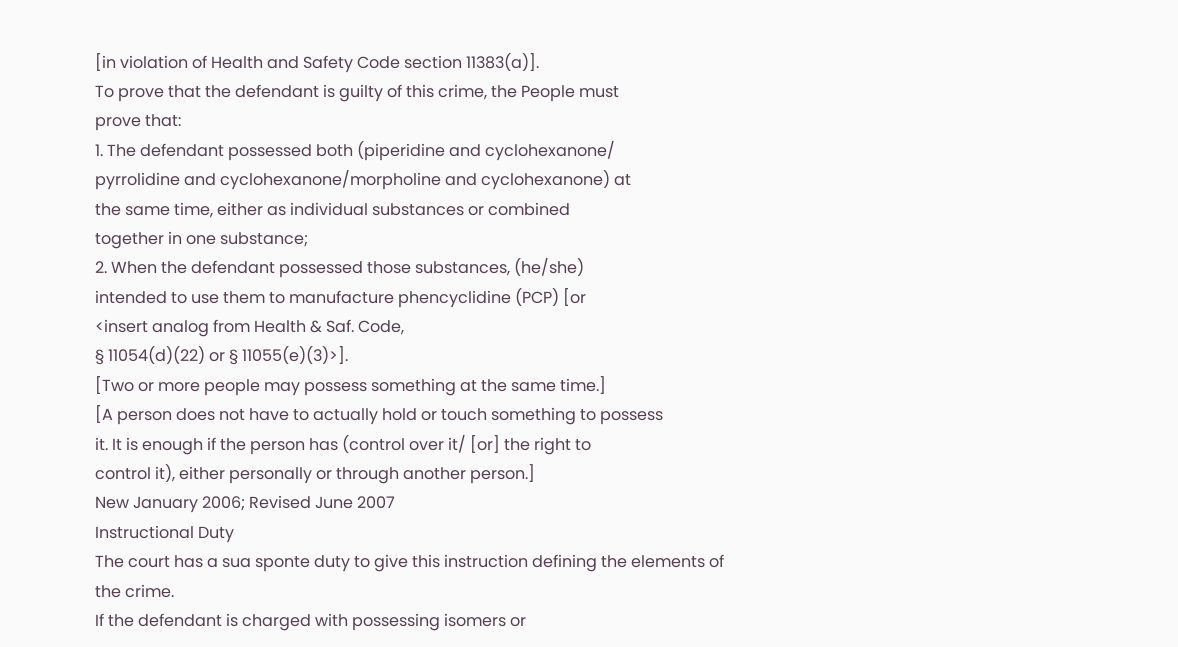[in violation of Health and Safety Code section 11383(a)].
To prove that the defendant is guilty of this crime, the People must
prove that:
1. The defendant possessed both (piperidine and cyclohexanone/
pyrrolidine and cyclohexanone/morpholine and cyclohexanone) at
the same time, either as individual substances or combined
together in one substance;
2. When the defendant possessed those substances, (he/she)
intended to use them to manufacture phencyclidine (PCP) [or
<insert analog from Health & Saf. Code,
§ 11054(d)(22) or § 11055(e)(3)>].
[Two or more people may possess something at the same time.]
[A person does not have to actually hold or touch something to possess
it. It is enough if the person has (control over it/ [or] the right to
control it), either personally or through another person.]
New January 2006; Revised June 2007
Instructional Duty
The court has a sua sponte duty to give this instruction defining the elements of
the crime.
If the defendant is charged with possessing isomers or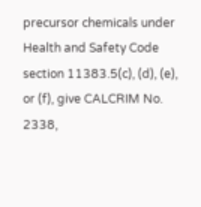precursor chemicals under
Health and Safety Code section 11383.5(c), (d), (e), or (f), give CALCRIM No.
2338,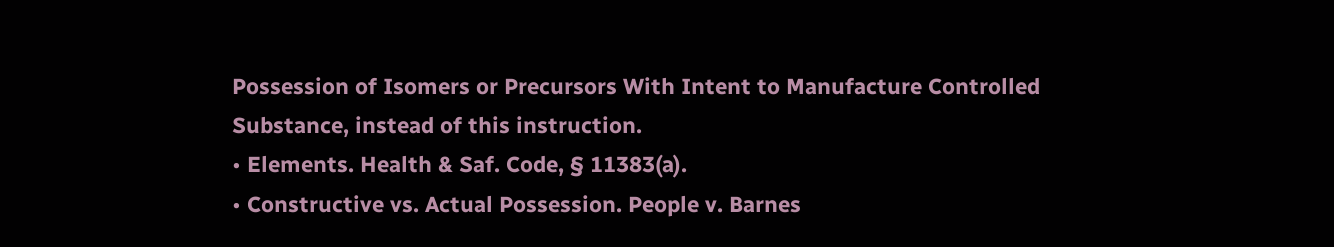Possession of Isomers or Precursors With Intent to Manufacture Controlled
Substance, instead of this instruction.
• Elements. Health & Saf. Code, § 11383(a).
• Constructive vs. Actual Possession. People v. Barnes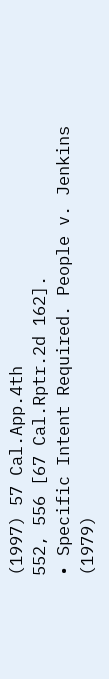(1997) 57 Cal.App.4th
552, 556 [67 Cal.Rptr.2d 162].
• Specific Intent Required. People v. Jenkins (1979)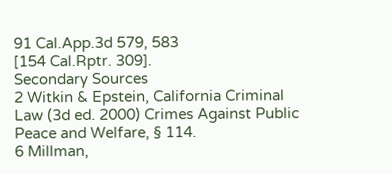91 Cal.App.3d 579, 583
[154 Cal.Rptr. 309].
Secondary Sources
2 Witkin & Epstein, California Criminal Law (3d ed. 2000) Crimes Against Public
Peace and Welfare, § 114.
6 Millman,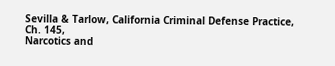Sevilla & Tarlow, California Criminal Defense Practice, Ch. 145,
Narcotics and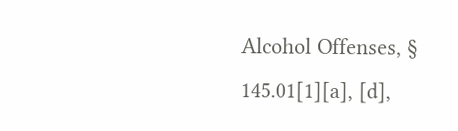Alcohol Offenses, § 145.01[1][a], [d],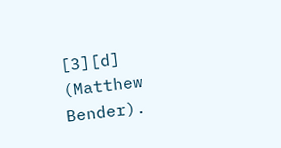[3][d] (Matthew Bender).